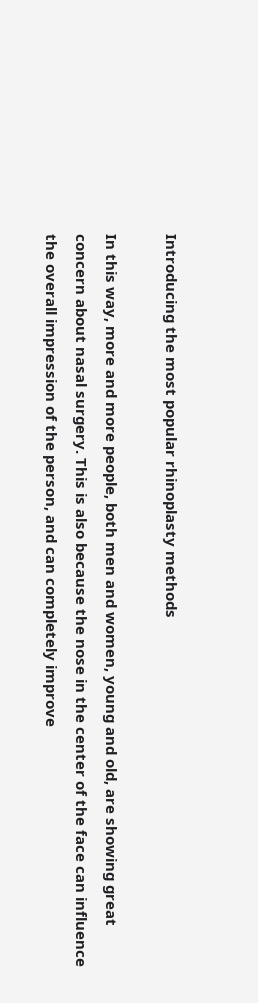Introducing the most popular rhinoplasty methods

In this way, more and more people, both men and women, young and old, are showing great concern about nasal surgery. This is also because the nose in the center of the face can influence the overall impression of the person, and can completely improve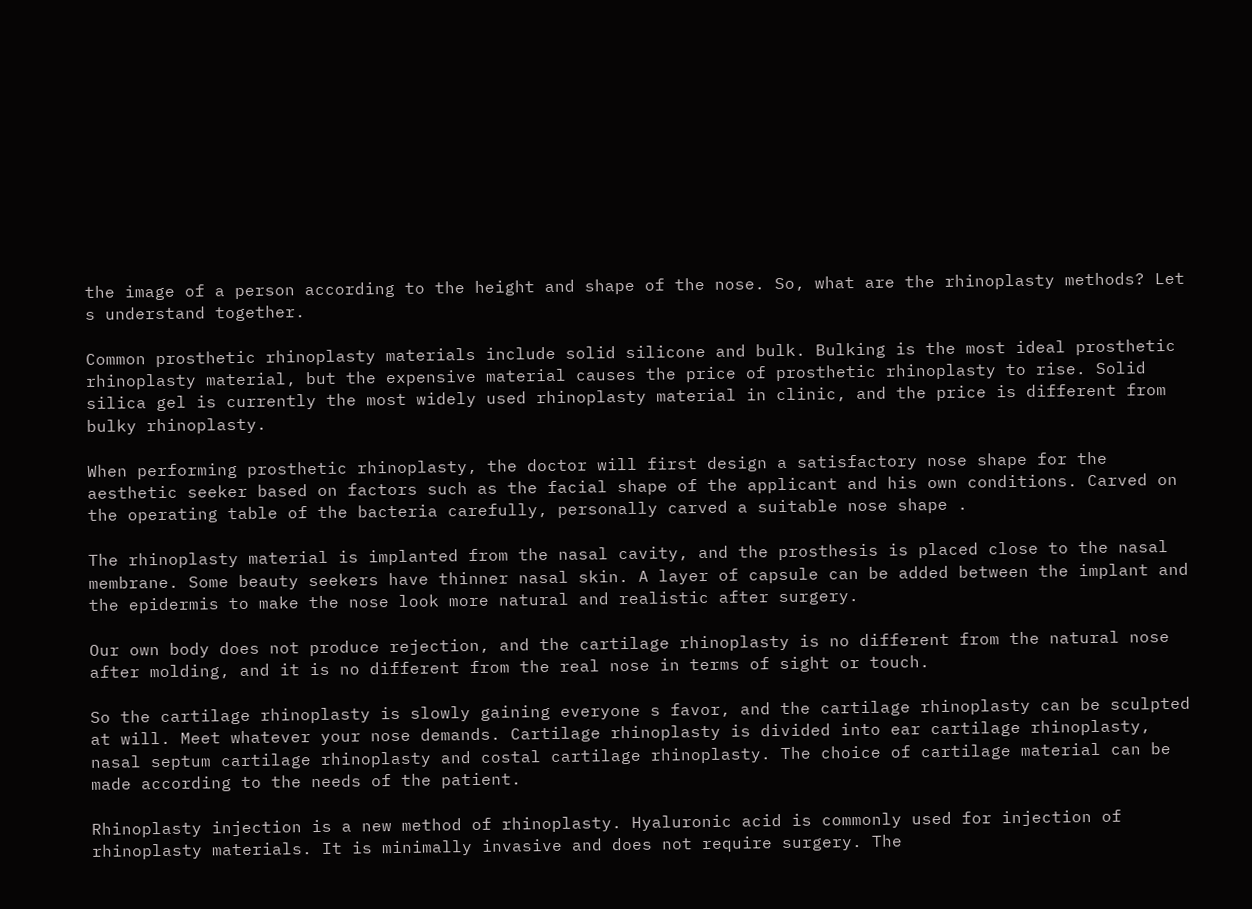the image of a person according to the height and shape of the nose. So, what are the rhinoplasty methods? Let s understand together.

Common prosthetic rhinoplasty materials include solid silicone and bulk. Bulking is the most ideal prosthetic rhinoplasty material, but the expensive material causes the price of prosthetic rhinoplasty to rise. Solid silica gel is currently the most widely used rhinoplasty material in clinic, and the price is different from bulky rhinoplasty.

When performing prosthetic rhinoplasty, the doctor will first design a satisfactory nose shape for the aesthetic seeker based on factors such as the facial shape of the applicant and his own conditions. Carved on the operating table of the bacteria carefully, personally carved a suitable nose shape .

The rhinoplasty material is implanted from the nasal cavity, and the prosthesis is placed close to the nasal membrane. Some beauty seekers have thinner nasal skin. A layer of capsule can be added between the implant and the epidermis to make the nose look more natural and realistic after surgery.

Our own body does not produce rejection, and the cartilage rhinoplasty is no different from the natural nose after molding, and it is no different from the real nose in terms of sight or touch.

So the cartilage rhinoplasty is slowly gaining everyone s favor, and the cartilage rhinoplasty can be sculpted at will. Meet whatever your nose demands. Cartilage rhinoplasty is divided into ear cartilage rhinoplasty, nasal septum cartilage rhinoplasty and costal cartilage rhinoplasty. The choice of cartilage material can be made according to the needs of the patient.

Rhinoplasty injection is a new method of rhinoplasty. Hyaluronic acid is commonly used for injection of rhinoplasty materials. It is minimally invasive and does not require surgery. The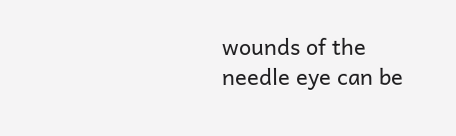wounds of the needle eye can be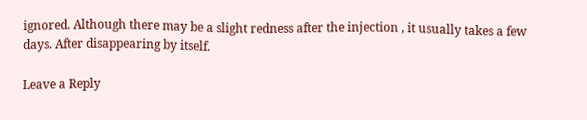ignored. Although there may be a slight redness after the injection , it usually takes a few days. After disappearing by itself.

Leave a Reply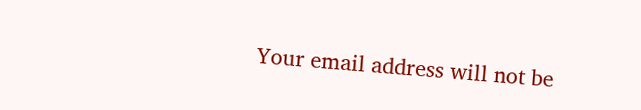Your email address will not be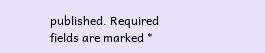published. Required fields are marked *